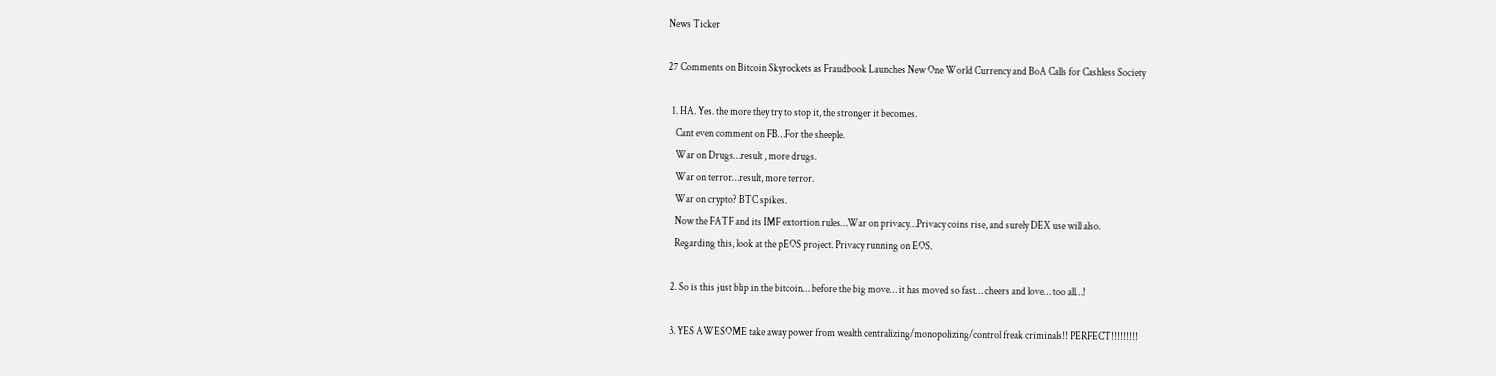News Ticker

27 Comments on Bitcoin Skyrockets as Fraudbook Launches New One World Currency and BoA Calls for Cashless Society

  1. HA. Yes. the more they try to stop it, the stronger it becomes.
    Cant even comment on FB…For the sheeple.
    War on Drugs…result , more drugs.
    War on terror…result, more terror.
    War on crypto? BTC spikes.
    Now the FATF and its IMF extortion rules…War on privacy…Privacy coins rise, and surely DEX use will also.
    Regarding this, look at the pEOS project. Privacy running on EOS.

  2. So is this just blip in the bitcoin… before the big move… it has moved so fast… cheers and love… too all…!

  3. YES AWESOME take away power from wealth centralizing/monopolizing/control freak criminals!! PERFECT!!!!!!!!!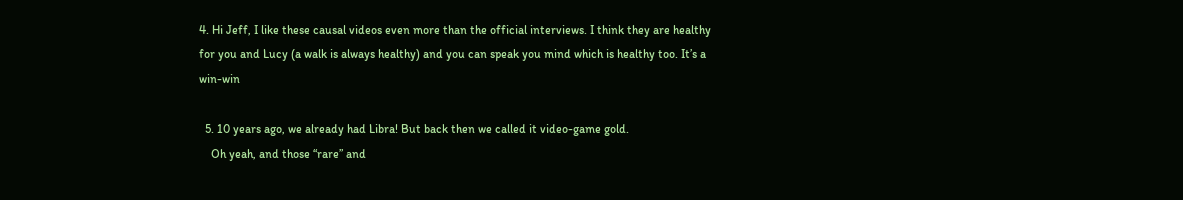4. Hi Jeff, I like these causal videos even more than the official interviews. I think they are healthy for you and Lucy (a walk is always healthy) and you can speak you mind which is healthy too. It’s a win-win

  5. 10 years ago, we already had Libra! But back then we called it video-game gold.
    Oh yeah, and those “rare” and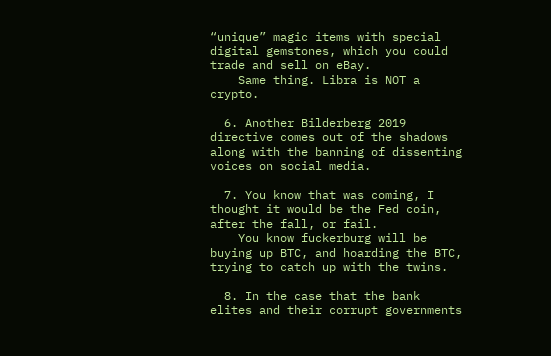“unique” magic items with special digital gemstones, which you could trade and sell on eBay.
    Same thing. Libra is NOT a crypto.

  6. Another Bilderberg 2019 directive comes out of the shadows along with the banning of dissenting voices on social media.

  7. You know that was coming, I thought it would be the Fed coin, after the fall, or fail.
    You know fuckerburg will be buying up BTC, and hoarding the BTC, trying to catch up with the twins.

  8. In the case that the bank elites and their corrupt governments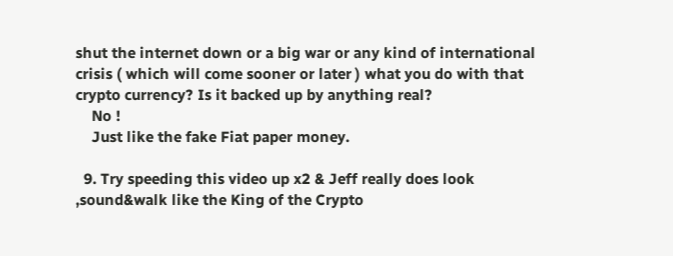shut the internet down or a big war or any kind of international crisis ( which will come sooner or later ) what you do with that crypto currency? Is it backed up by anything real?
    No !
    Just like the fake Fiat paper money.

  9. Try speeding this video up x2 & Jeff really does look ,sound&walk like the King of the Crypto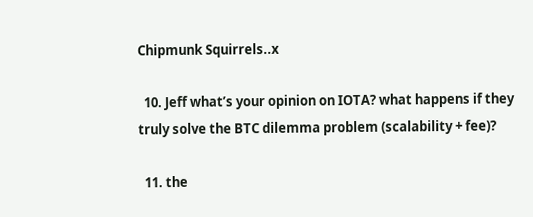Chipmunk Squirrels..x

  10. Jeff what’s your opinion on IOTA? what happens if they truly solve the BTC dilemma problem (scalability + fee)?

  11. the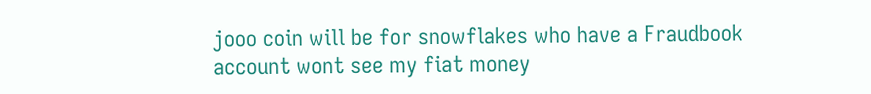jooo coin will be for snowflakes who have a Fraudbook account wont see my fiat money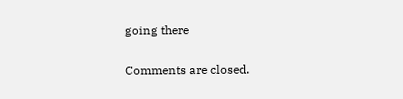going there

Comments are closed.